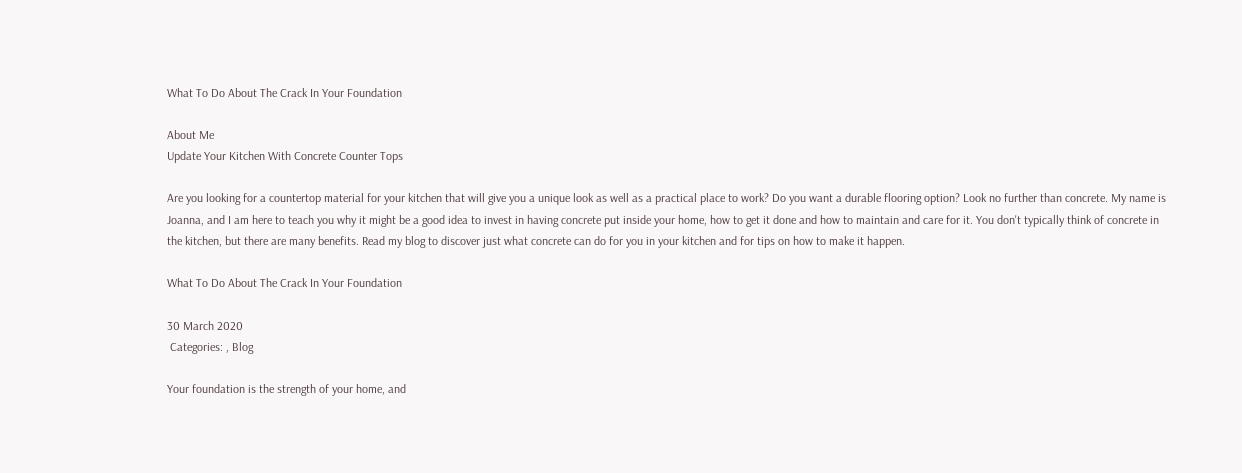What To Do About The Crack In Your Foundation

About Me
Update Your Kitchen With Concrete Counter Tops

Are you looking for a countertop material for your kitchen that will give you a unique look as well as a practical place to work? Do you want a durable flooring option? Look no further than concrete. My name is Joanna, and I am here to teach you why it might be a good idea to invest in having concrete put inside your home, how to get it done and how to maintain and care for it. You don't typically think of concrete in the kitchen, but there are many benefits. Read my blog to discover just what concrete can do for you in your kitchen and for tips on how to make it happen.

What To Do About The Crack In Your Foundation

30 March 2020
 Categories: , Blog

Your foundation is the strength of your home, and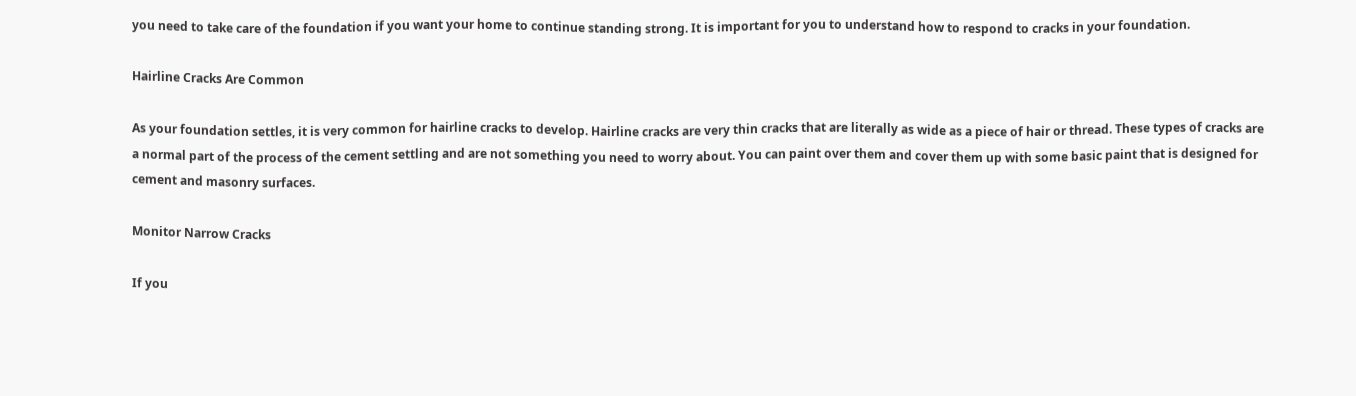you need to take care of the foundation if you want your home to continue standing strong. It is important for you to understand how to respond to cracks in your foundation.

Hairline Cracks Are Common

As your foundation settles, it is very common for hairline cracks to develop. Hairline cracks are very thin cracks that are literally as wide as a piece of hair or thread. These types of cracks are a normal part of the process of the cement settling and are not something you need to worry about. You can paint over them and cover them up with some basic paint that is designed for cement and masonry surfaces.

Monitor Narrow Cracks

If you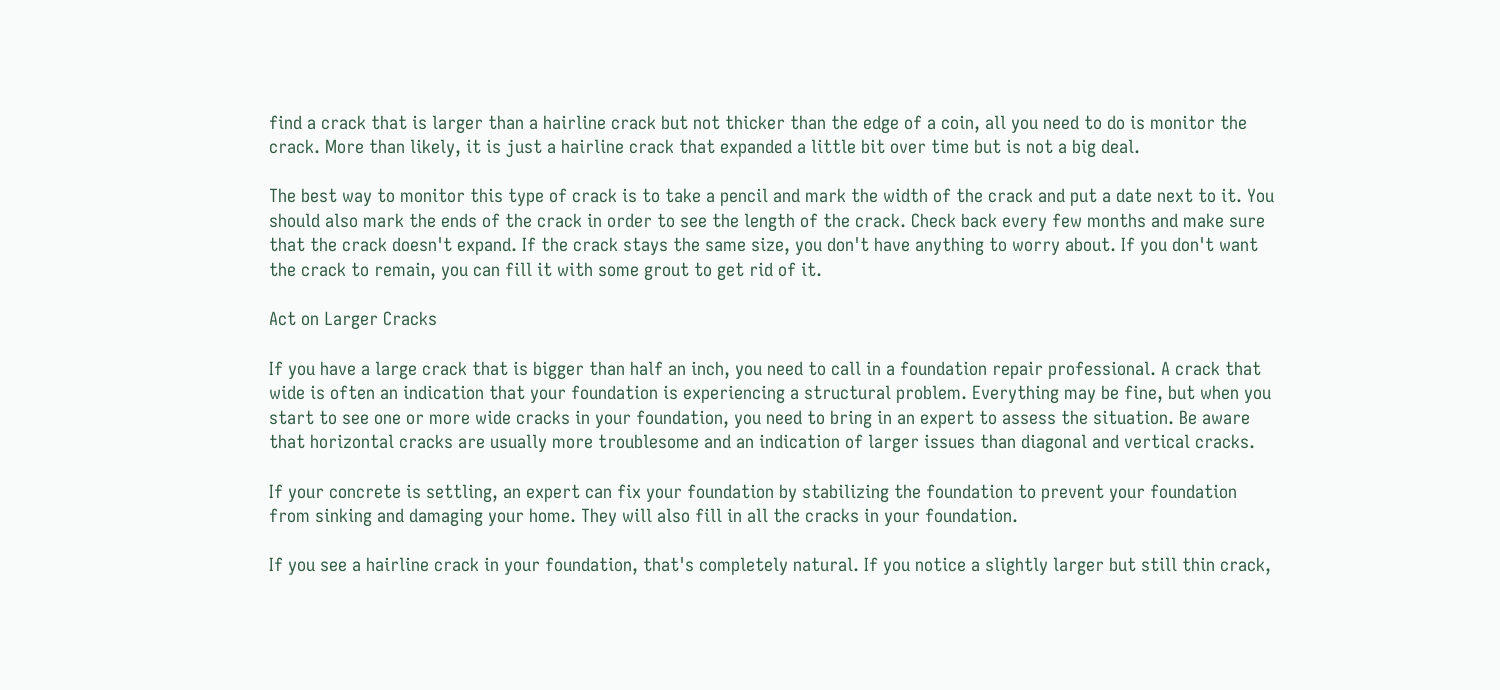find a crack that is larger than a hairline crack but not thicker than the edge of a coin, all you need to do is monitor the crack. More than likely, it is just a hairline crack that expanded a little bit over time but is not a big deal.

The best way to monitor this type of crack is to take a pencil and mark the width of the crack and put a date next to it. You should also mark the ends of the crack in order to see the length of the crack. Check back every few months and make sure that the crack doesn't expand. If the crack stays the same size, you don't have anything to worry about. If you don't want the crack to remain, you can fill it with some grout to get rid of it.

Act on Larger Cracks

If you have a large crack that is bigger than half an inch, you need to call in a foundation repair professional. A crack that wide is often an indication that your foundation is experiencing a structural problem. Everything may be fine, but when you start to see one or more wide cracks in your foundation, you need to bring in an expert to assess the situation. Be aware that horizontal cracks are usually more troublesome and an indication of larger issues than diagonal and vertical cracks.

If your concrete is settling, an expert can fix your foundation by stabilizing the foundation to prevent your foundation from sinking and damaging your home. They will also fill in all the cracks in your foundation.

If you see a hairline crack in your foundation, that's completely natural. If you notice a slightly larger but still thin crack,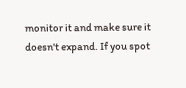monitor it and make sure it doesn't expand. If you spot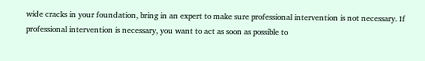wide cracks in your foundation, bring in an expert to make sure professional intervention is not necessary. If professional intervention is necessary, you want to act as soon as possible to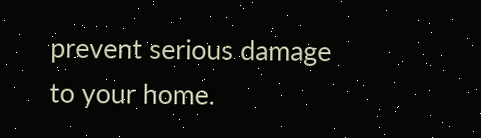prevent serious damage to your home.